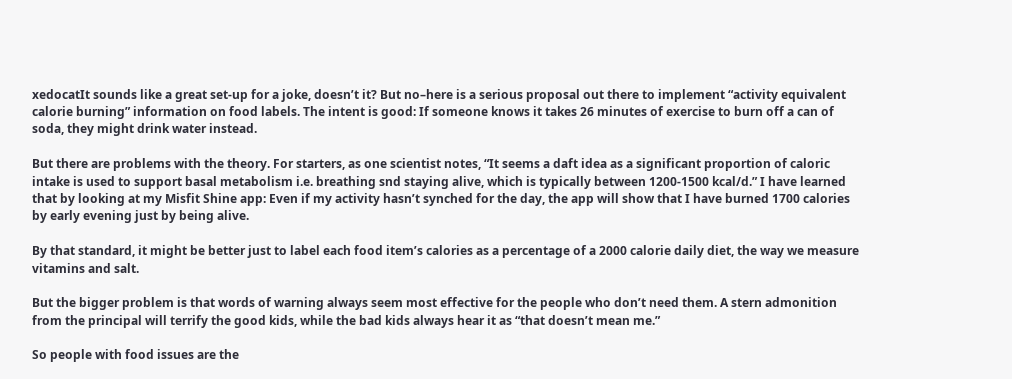xedocatIt sounds like a great set-up for a joke, doesn’t it? But no–here is a serious proposal out there to implement “activity equivalent calorie burning” information on food labels. The intent is good: If someone knows it takes 26 minutes of exercise to burn off a can of soda, they might drink water instead.

But there are problems with the theory. For starters, as one scientist notes, “It seems a daft idea as a significant proportion of caloric intake is used to support basal metabolism i.e. breathing snd staying alive, which is typically between 1200-1500 kcal/d.” I have learned that by looking at my Misfit Shine app: Even if my activity hasn’t synched for the day, the app will show that I have burned 1700 calories by early evening just by being alive.

By that standard, it might be better just to label each food item’s calories as a percentage of a 2000 calorie daily diet, the way we measure vitamins and salt.

But the bigger problem is that words of warning always seem most effective for the people who don’t need them. A stern admonition from the principal will terrify the good kids, while the bad kids always hear it as “that doesn’t mean me.”

So people with food issues are the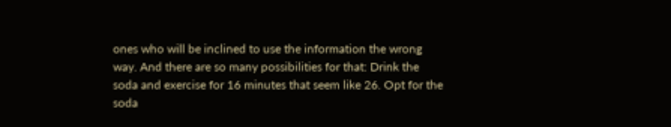ones who will be inclined to use the information the wrong way. And there are so many possibilities for that: Drink the soda and exercise for 16 minutes that seem like 26. Opt for the soda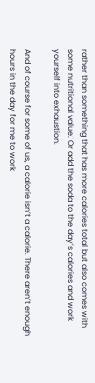rather than something that has more calories total but also comes with some nutritional value. Or add the soda to the day’s calories and work yourself into exhaustion.

And of course for some of us, a calorie isn’t a calorie. There aren’t enough hours in the day for me to work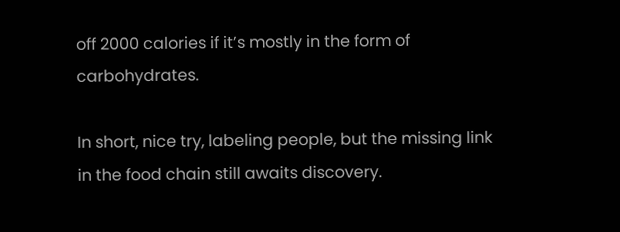off 2000 calories if it’s mostly in the form of carbohydrates.

In short, nice try, labeling people, but the missing link in the food chain still awaits discovery.